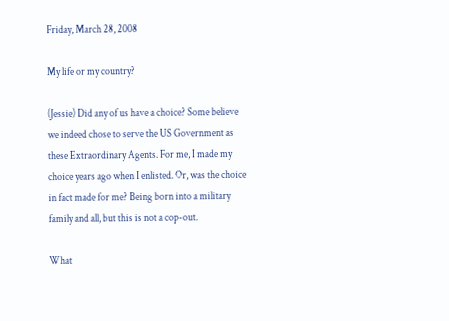Friday, March 28, 2008

My life or my country?

(Jessie) Did any of us have a choice? Some believe we indeed chose to serve the US Government as these Extraordinary Agents. For me, I made my choice years ago when I enlisted. Or, was the choice in fact made for me? Being born into a military family and all, but this is not a cop-out.

What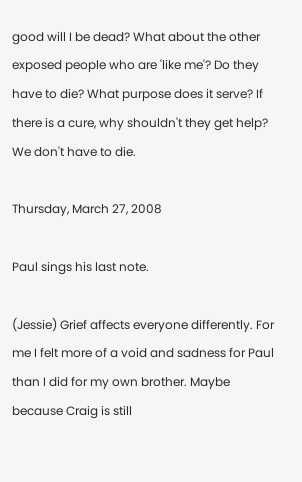good will I be dead? What about the other exposed people who are 'like me'? Do they have to die? What purpose does it serve? If there is a cure, why shouldn't they get help? We don't have to die.

Thursday, March 27, 2008

Paul sings his last note.

(Jessie) Grief affects everyone differently. For me I felt more of a void and sadness for Paul than I did for my own brother. Maybe because Craig is still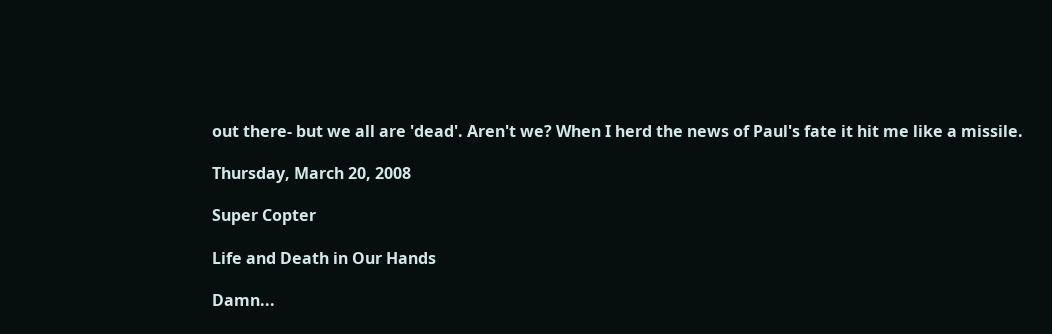out there- but we all are 'dead'. Aren't we? When I herd the news of Paul's fate it hit me like a missile.

Thursday, March 20, 2008

Super Copter

Life and Death in Our Hands

Damn...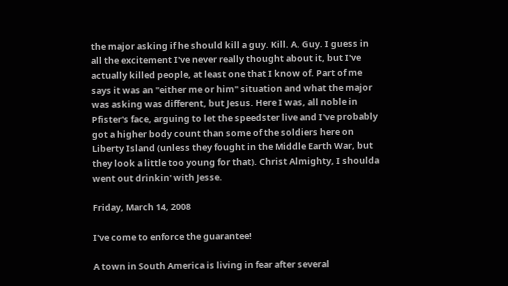the major asking if he should kill a guy. Kill. A. Guy. I guess in all the excitement I've never really thought about it, but I've actually killed people, at least one that I know of. Part of me says it was an "either me or him" situation and what the major was asking was different, but Jesus. Here I was, all noble in Pfister's face, arguing to let the speedster live and I've probably got a higher body count than some of the soldiers here on Liberty Island (unless they fought in the Middle Earth War, but they look a little too young for that). Christ Almighty, I shoulda went out drinkin' with Jesse.

Friday, March 14, 2008

I've come to enforce the guarantee!

A town in South America is living in fear after several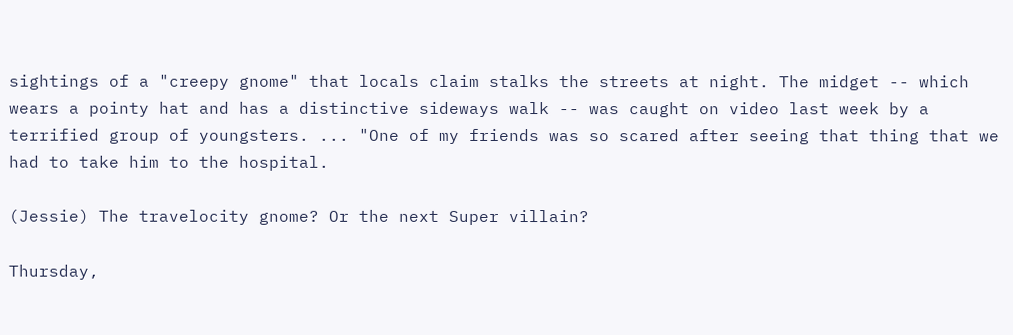sightings of a "creepy gnome" that locals claim stalks the streets at night. The midget -- which wears a pointy hat and has a distinctive sideways walk -- was caught on video last week by a terrified group of youngsters. ... "One of my friends was so scared after seeing that thing that we had to take him to the hospital.

(Jessie) The travelocity gnome? Or the next Super villain?

Thursday,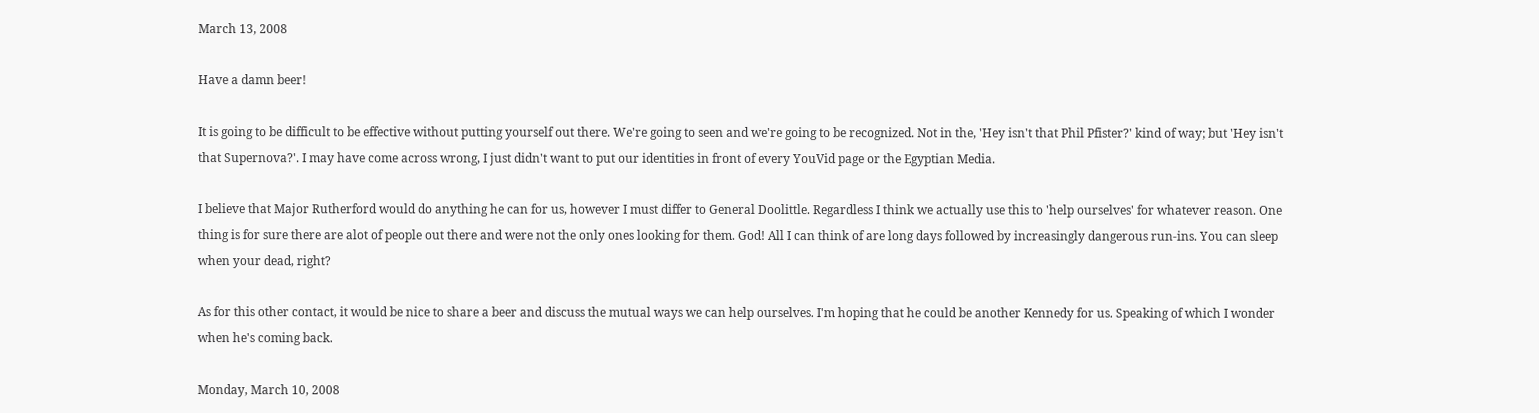March 13, 2008

Have a damn beer!

It is going to be difficult to be effective without putting yourself out there. We're going to seen and we're going to be recognized. Not in the, 'Hey isn't that Phil Pfister?' kind of way; but 'Hey isn't that Supernova?'. I may have come across wrong, I just didn't want to put our identities in front of every YouVid page or the Egyptian Media.

I believe that Major Rutherford would do anything he can for us, however I must differ to General Doolittle. Regardless I think we actually use this to 'help ourselves' for whatever reason. One thing is for sure there are alot of people out there and were not the only ones looking for them. God! All I can think of are long days followed by increasingly dangerous run-ins. You can sleep when your dead, right?

As for this other contact, it would be nice to share a beer and discuss the mutual ways we can help ourselves. I'm hoping that he could be another Kennedy for us. Speaking of which I wonder when he's coming back.

Monday, March 10, 2008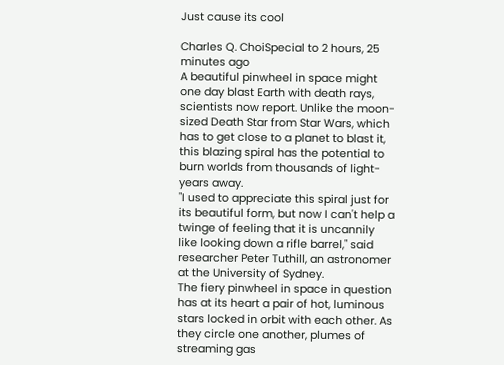Just cause its cool

Charles Q. ChoiSpecial to 2 hours, 25 minutes ago
A beautiful pinwheel in space might one day blast Earth with death rays, scientists now report. Unlike the moon-sized Death Star from Star Wars, which has to get close to a planet to blast it, this blazing spiral has the potential to burn worlds from thousands of light-years away.
"I used to appreciate this spiral just for its beautiful form, but now I can't help a twinge of feeling that it is uncannily like looking down a rifle barrel," said researcher Peter Tuthill, an astronomer at the University of Sydney.
The fiery pinwheel in space in question has at its heart a pair of hot, luminous stars locked in orbit with each other. As they circle one another, plumes of streaming gas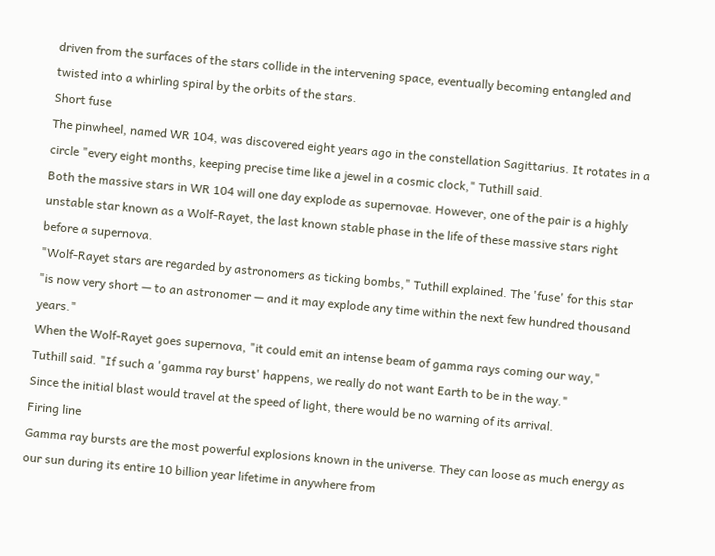driven from the surfaces of the stars collide in the intervening space, eventually becoming entangled and twisted into a whirling spiral by the orbits of the stars.
Short fuse
The pinwheel, named WR 104, was discovered eight years ago in the constellation Sagittarius. It rotates in a circle "every eight months, keeping precise time like a jewel in a cosmic clock," Tuthill said.
Both the massive stars in WR 104 will one day explode as supernovae. However, one of the pair is a highly unstable star known as a Wolf-Rayet, the last known stable phase in the life of these massive stars right before a supernova.
"Wolf-Rayet stars are regarded by astronomers as ticking bombs," Tuthill explained. The 'fuse' for this star "is now very short — to an astronomer — and it may explode any time within the next few hundred thousand years."
When the Wolf-Rayet goes supernova, "it could emit an intense beam of gamma rays coming our way," Tuthill said. "If such a 'gamma ray burst' happens, we really do not want Earth to be in the way."
Since the initial blast would travel at the speed of light, there would be no warning of its arrival.
Firing line
Gamma ray bursts are the most powerful explosions known in the universe. They can loose as much energy as our sun during its entire 10 billion year lifetime in anywhere from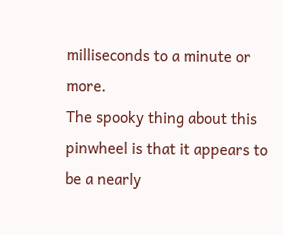milliseconds to a minute or more.
The spooky thing about this pinwheel is that it appears to be a nearly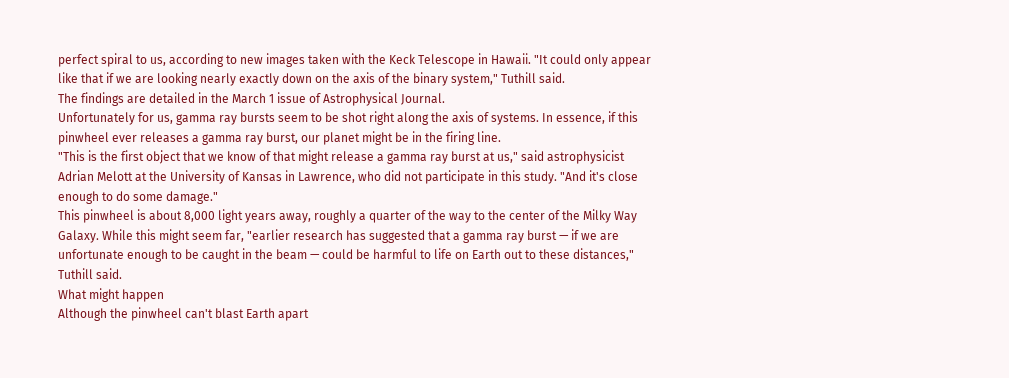perfect spiral to us, according to new images taken with the Keck Telescope in Hawaii. "It could only appear like that if we are looking nearly exactly down on the axis of the binary system," Tuthill said.
The findings are detailed in the March 1 issue of Astrophysical Journal.
Unfortunately for us, gamma ray bursts seem to be shot right along the axis of systems. In essence, if this pinwheel ever releases a gamma ray burst, our planet might be in the firing line.
"This is the first object that we know of that might release a gamma ray burst at us," said astrophysicist Adrian Melott at the University of Kansas in Lawrence, who did not participate in this study. "And it's close enough to do some damage."
This pinwheel is about 8,000 light years away, roughly a quarter of the way to the center of the Milky Way Galaxy. While this might seem far, "earlier research has suggested that a gamma ray burst — if we are unfortunate enough to be caught in the beam — could be harmful to life on Earth out to these distances," Tuthill said.
What might happen
Although the pinwheel can't blast Earth apart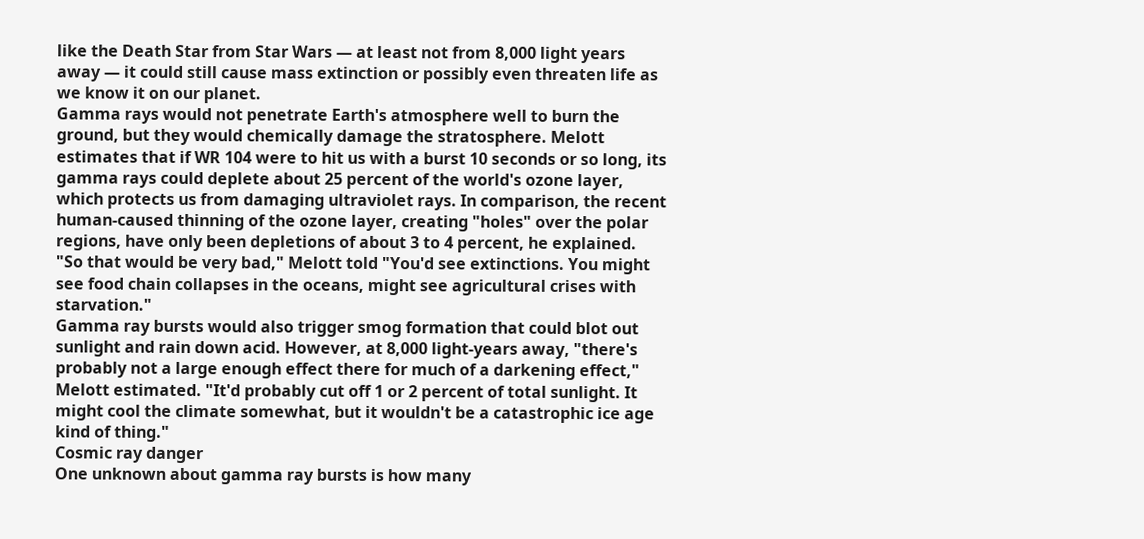like the Death Star from Star Wars — at least not from 8,000 light years away — it could still cause mass extinction or possibly even threaten life as we know it on our planet.
Gamma rays would not penetrate Earth's atmosphere well to burn the ground, but they would chemically damage the stratosphere. Melott estimates that if WR 104 were to hit us with a burst 10 seconds or so long, its gamma rays could deplete about 25 percent of the world's ozone layer, which protects us from damaging ultraviolet rays. In comparison, the recent human-caused thinning of the ozone layer, creating "holes" over the polar regions, have only been depletions of about 3 to 4 percent, he explained.
"So that would be very bad," Melott told "You'd see extinctions. You might see food chain collapses in the oceans, might see agricultural crises with starvation."
Gamma ray bursts would also trigger smog formation that could blot out sunlight and rain down acid. However, at 8,000 light-years away, "there's probably not a large enough effect there for much of a darkening effect," Melott estimated. "It'd probably cut off 1 or 2 percent of total sunlight. It might cool the climate somewhat, but it wouldn't be a catastrophic ice age kind of thing."
Cosmic ray danger
One unknown about gamma ray bursts is how many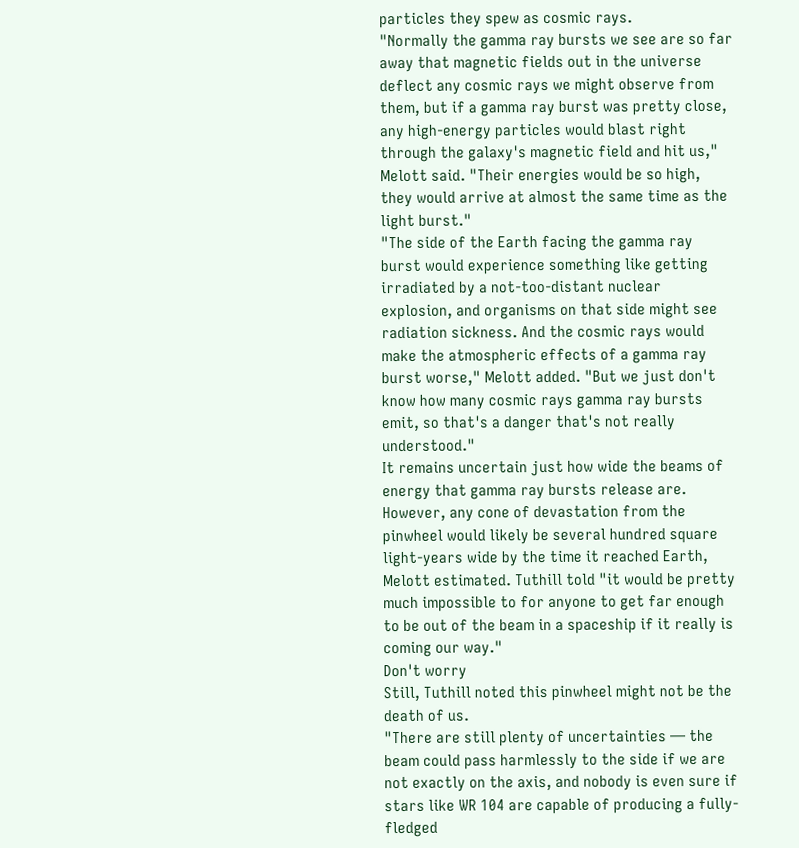particles they spew as cosmic rays.
"Normally the gamma ray bursts we see are so far away that magnetic fields out in the universe deflect any cosmic rays we might observe from them, but if a gamma ray burst was pretty close, any high-energy particles would blast right through the galaxy's magnetic field and hit us," Melott said. "Their energies would be so high, they would arrive at almost the same time as the light burst."
"The side of the Earth facing the gamma ray burst would experience something like getting irradiated by a not-too-distant nuclear explosion, and organisms on that side might see radiation sickness. And the cosmic rays would make the atmospheric effects of a gamma ray burst worse," Melott added. "But we just don't know how many cosmic rays gamma ray bursts emit, so that's a danger that's not really understood."
It remains uncertain just how wide the beams of energy that gamma ray bursts release are. However, any cone of devastation from the pinwheel would likely be several hundred square light-years wide by the time it reached Earth, Melott estimated. Tuthill told "it would be pretty much impossible to for anyone to get far enough to be out of the beam in a spaceship if it really is coming our way."
Don't worry
Still, Tuthill noted this pinwheel might not be the death of us.
"There are still plenty of uncertainties — the beam could pass harmlessly to the side if we are not exactly on the axis, and nobody is even sure if stars like WR 104 are capable of producing a fully-fledged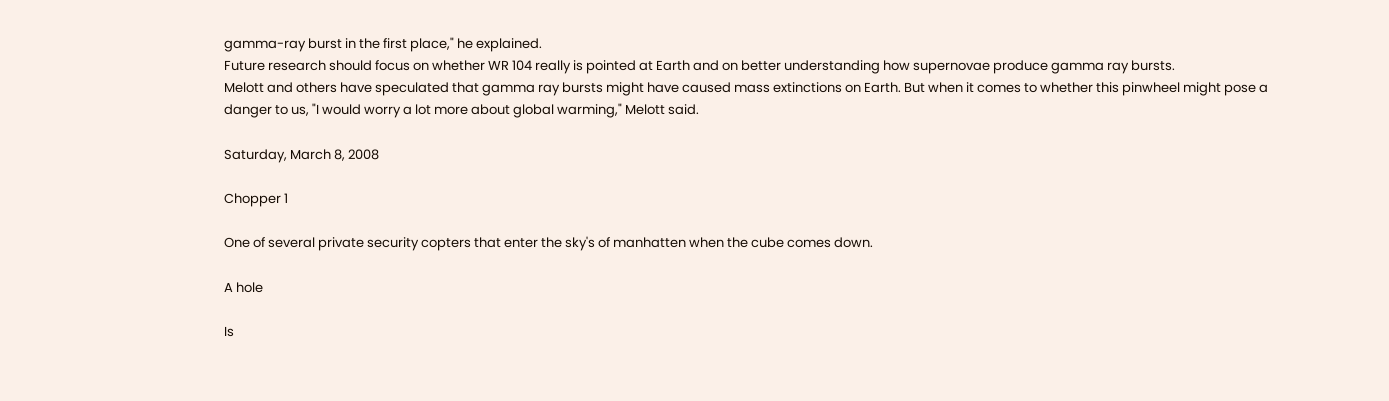gamma-ray burst in the first place," he explained.
Future research should focus on whether WR 104 really is pointed at Earth and on better understanding how supernovae produce gamma ray bursts.
Melott and others have speculated that gamma ray bursts might have caused mass extinctions on Earth. But when it comes to whether this pinwheel might pose a danger to us, "I would worry a lot more about global warming," Melott said.

Saturday, March 8, 2008

Chopper 1

One of several private security copters that enter the sky's of manhatten when the cube comes down.

A hole

Is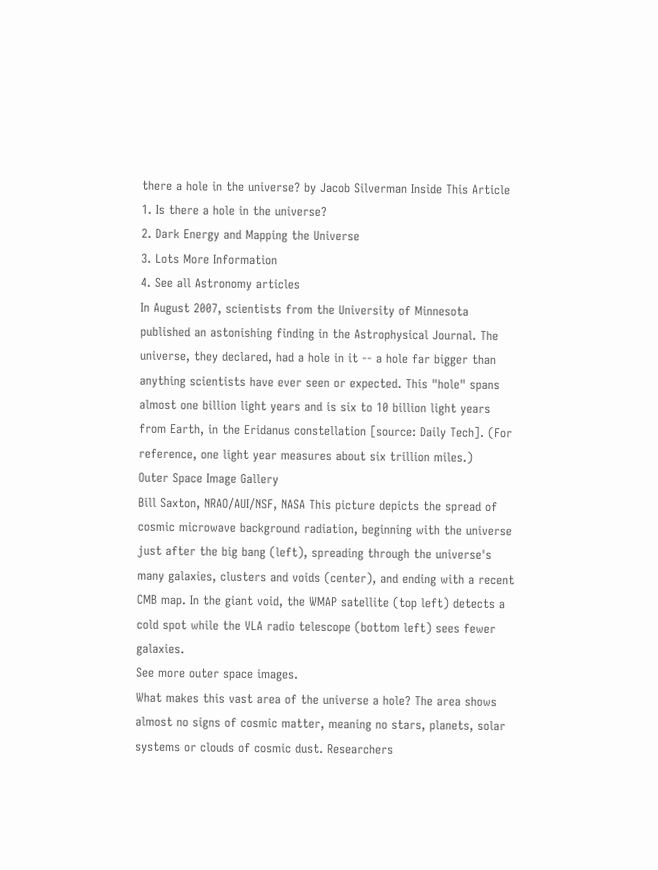there a hole in the universe? by Jacob Silverman Inside This Article
1. Is there a hole in the universe?
2. Dark Energy and Mapping the Universe
3. Lots More Information
4. See all Astronomy articles
In August 2007, scientists from the University of Minnesota published an astonishing finding in the Astrophysical Journal. The universe, they declared, had a hole in it -- a hole far bigger than anything scientists have ever seen or expected. This "hole" spans almost one billion light years and is six to 10 billion light years from Earth, in the Eridanus constellation [source: Daily Tech]. (For reference, one light year measures about six trillion miles.)
Outer Space Image Gallery
Bill Saxton, NRAO/AUI/NSF, NASA This picture depicts the spread of cosmic microwave background radiation, beginning with the universe just after the big bang (left), spreading through the universe's many galaxies, clusters and voids (center), and ending with a recent CMB map. In the giant void, the WMAP satellite (top left) detects a cold spot while the VLA radio telescope (bottom left) sees fewer galaxies.
See more outer space images.
What makes this vast area of the universe a hole? The area shows almost no signs of cosmic matter, meaning no stars, planets, solar systems or clouds of cosmic dust. Researchers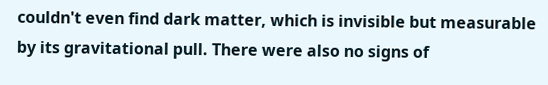couldn't even find dark matter, which is invisible but measurable by its gravitational pull. There were also no signs of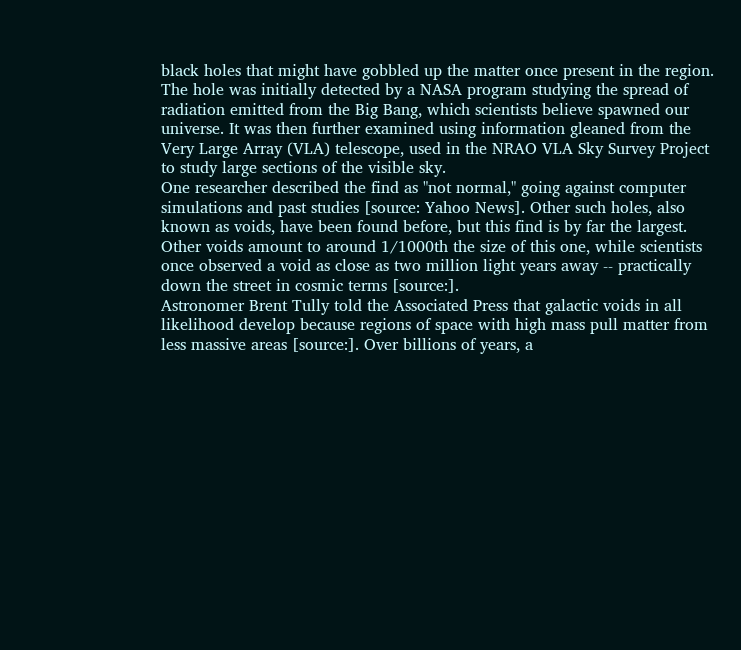black holes that might have gobbled up the matter once present in the region.
The hole was initially detected by a NASA program studying the spread of radiation emitted from the Big Bang, which scientists believe spawned our universe. It was then further examined using information gleaned from the Very Large Array (VLA) telescope, used in the NRAO VLA Sky Survey Project to study large sections of the visible sky.
One researcher described the find as "not normal," going against computer simulations and past studies [source: Yahoo News]. Other such holes, also known as voids, have been found before, but this find is by far the largest. Other voids amount to around 1/1000th the size of this one, while scientists once observed a void as close as two million light years away -- practically down the street in cosmic terms [source:].
Astronomer Brent Tully told the Associated Press that galactic voids in all likelihood develop because regions of space with high mass pull matter from less massive areas [source:]. Over billions of years, a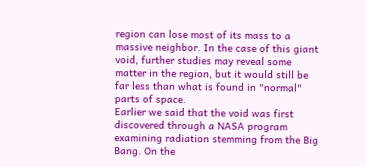region can lose most of its mass to a massive neighbor. In the case of this giant void, further studies may reveal some matter in the region, but it would still be far less than what is found in "normal" parts of space.
Earlier we said that the void was first discovered through a NASA program examining radiation stemming from the Big Bang. On the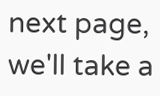next page, we'll take a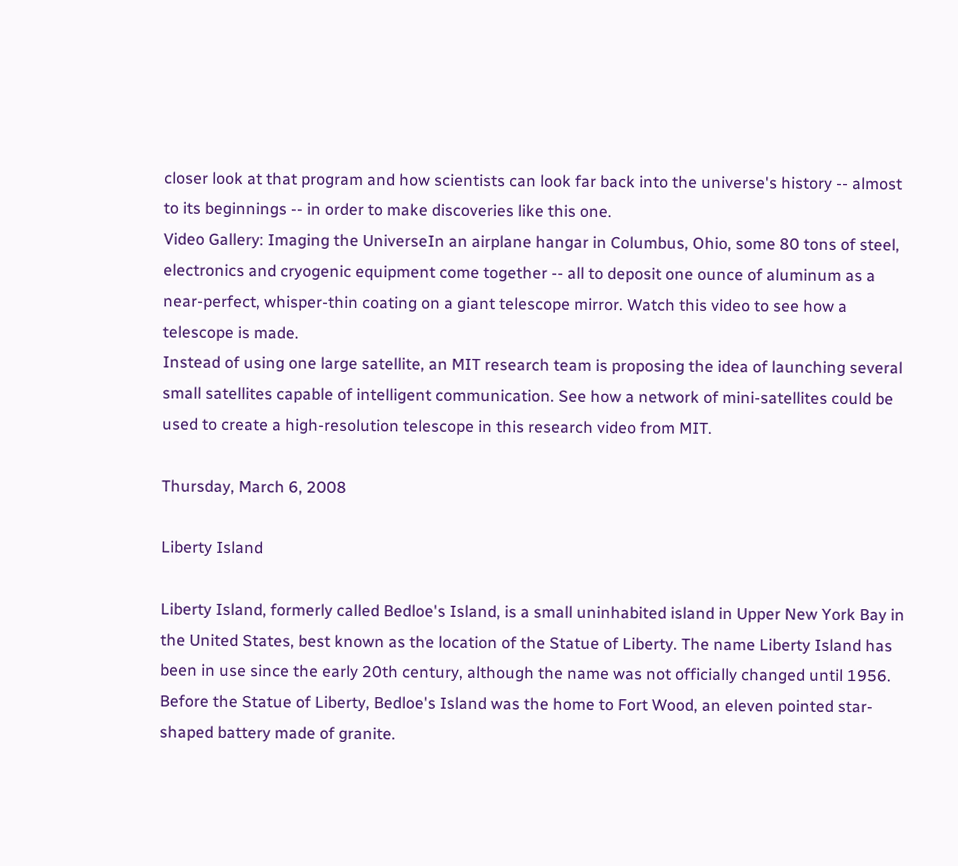closer look at that program and how scientists can look far back into the universe's history -- almost to its beginnings -- in order to make discoveries like this one.
Video Gallery: Imaging the UniverseIn an airplane hangar in Columbus, Ohio, some 80 tons of steel, electronics and cryogenic equipment come together -- all to deposit one ounce of aluminum as a near-perfect, whisper-thin coating on a giant telescope mirror. Watch this video to see how a telescope is made.
Instead of using one large satellite, an MIT research team is proposing the idea of launching several small satellites capable of intelligent communication. See how a network of mini-satellites could be used to create a high-resolution telescope in this research video from MIT.

Thursday, March 6, 2008

Liberty Island

Liberty Island, formerly called Bedloe's Island, is a small uninhabited island in Upper New York Bay in the United States, best known as the location of the Statue of Liberty. The name Liberty Island has been in use since the early 20th century, although the name was not officially changed until 1956. Before the Statue of Liberty, Bedloe's Island was the home to Fort Wood, an eleven pointed star-shaped battery made of granite.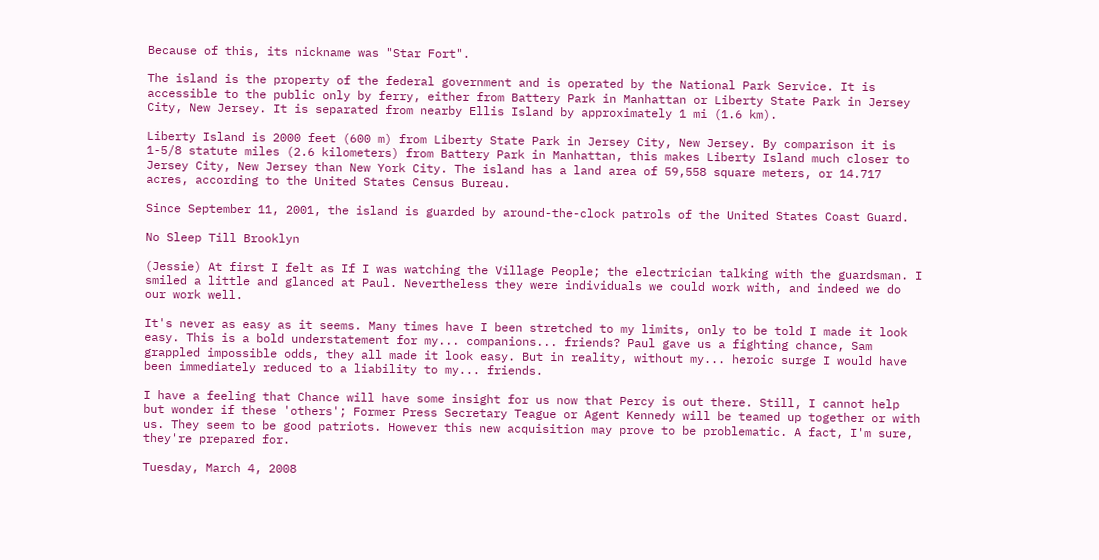Because of this, its nickname was "Star Fort".

The island is the property of the federal government and is operated by the National Park Service. It is accessible to the public only by ferry, either from Battery Park in Manhattan or Liberty State Park in Jersey City, New Jersey. It is separated from nearby Ellis Island by approximately 1 mi (1.6 km).

Liberty Island is 2000 feet (600 m) from Liberty State Park in Jersey City, New Jersey. By comparison it is 1-5/8 statute miles (2.6 kilometers) from Battery Park in Manhattan, this makes Liberty Island much closer to Jersey City, New Jersey than New York City. The island has a land area of 59,558 square meters, or 14.717 acres, according to the United States Census Bureau.

Since September 11, 2001, the island is guarded by around-the-clock patrols of the United States Coast Guard.

No Sleep Till Brooklyn

(Jessie) At first I felt as If I was watching the Village People; the electrician talking with the guardsman. I smiled a little and glanced at Paul. Nevertheless they were individuals we could work with, and indeed we do our work well.

It's never as easy as it seems. Many times have I been stretched to my limits, only to be told I made it look easy. This is a bold understatement for my... companions... friends? Paul gave us a fighting chance, Sam grappled impossible odds, they all made it look easy. But in reality, without my... heroic surge I would have been immediately reduced to a liability to my... friends.

I have a feeling that Chance will have some insight for us now that Percy is out there. Still, I cannot help but wonder if these 'others'; Former Press Secretary Teague or Agent Kennedy will be teamed up together or with us. They seem to be good patriots. However this new acquisition may prove to be problematic. A fact, I'm sure, they're prepared for.

Tuesday, March 4, 2008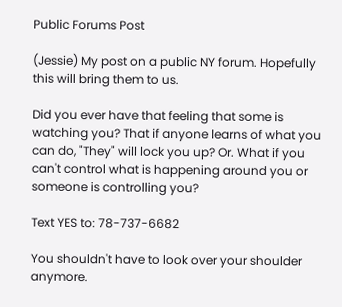Public Forums Post

(Jessie) My post on a public NY forum. Hopefully this will bring them to us.

Did you ever have that feeling that some is watching you? That if anyone learns of what you can do, "They" will lock you up? Or. What if you can't control what is happening around you or someone is controlling you?

Text YES to: 78-737-6682

You shouldn't have to look over your shoulder anymore.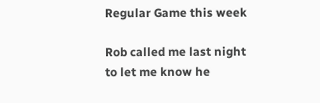Regular Game this week

Rob called me last night to let me know he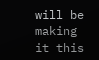will be making it this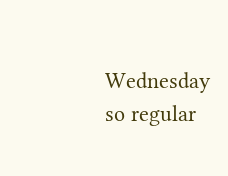Wednesday so regular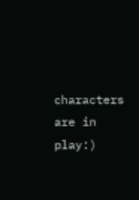characters are in play:)